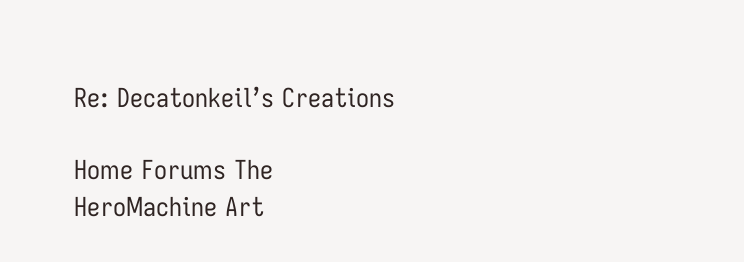Re: Decatonkeil’s Creations

Home Forums The HeroMachine Art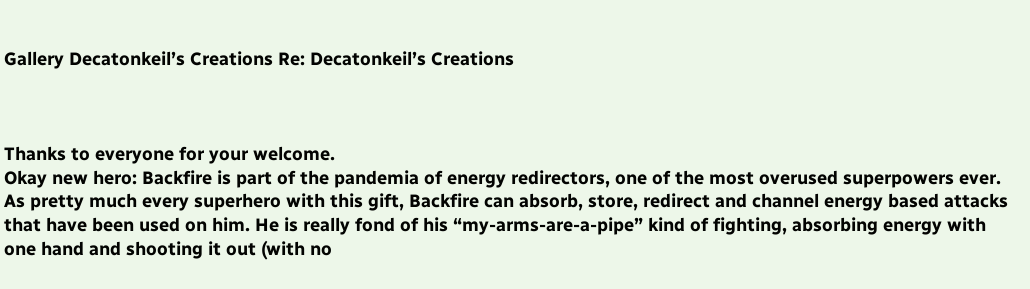Gallery Decatonkeil’s Creations Re: Decatonkeil’s Creations



Thanks to everyone for your welcome.
Okay new hero: Backfire is part of the pandemia of energy redirectors, one of the most overused superpowers ever. As pretty much every superhero with this gift, Backfire can absorb, store, redirect and channel energy based attacks that have been used on him. He is really fond of his “my-arms-are-a-pipe” kind of fighting, absorbing energy with one hand and shooting it out (with no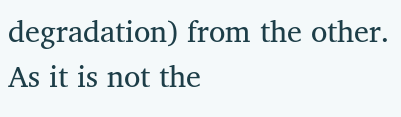degradation) from the other. As it is not the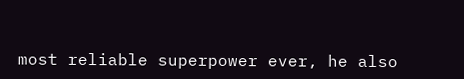most reliable superpower ever, he also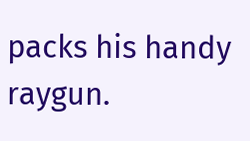packs his handy raygun.